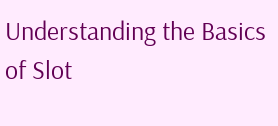Understanding the Basics of Slot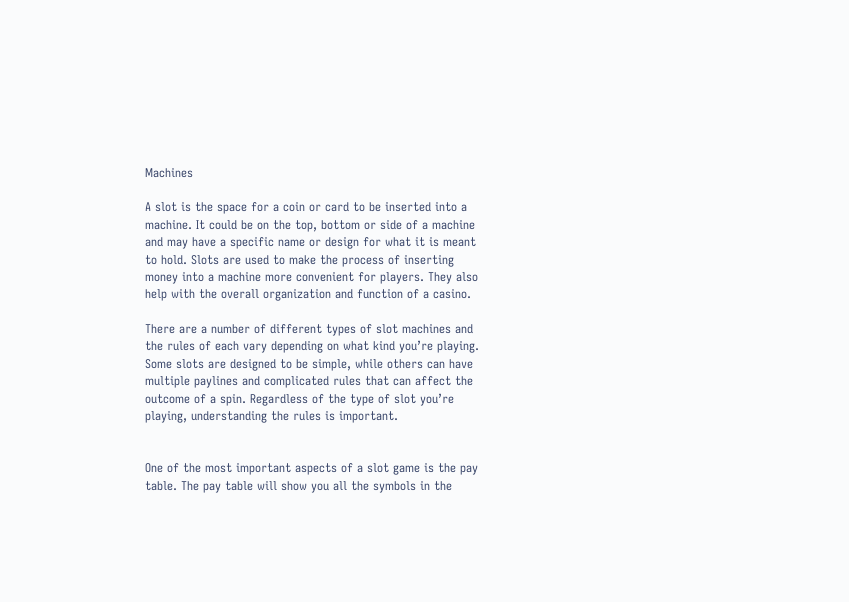Machines

A slot is the space for a coin or card to be inserted into a machine. It could be on the top, bottom or side of a machine and may have a specific name or design for what it is meant to hold. Slots are used to make the process of inserting money into a machine more convenient for players. They also help with the overall organization and function of a casino.

There are a number of different types of slot machines and the rules of each vary depending on what kind you’re playing. Some slots are designed to be simple, while others can have multiple paylines and complicated rules that can affect the outcome of a spin. Regardless of the type of slot you’re playing, understanding the rules is important.


One of the most important aspects of a slot game is the pay table. The pay table will show you all the symbols in the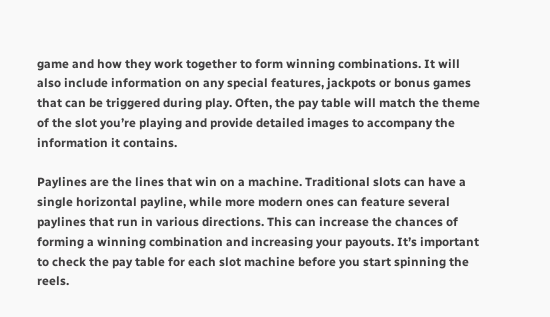game and how they work together to form winning combinations. It will also include information on any special features, jackpots or bonus games that can be triggered during play. Often, the pay table will match the theme of the slot you’re playing and provide detailed images to accompany the information it contains.

Paylines are the lines that win on a machine. Traditional slots can have a single horizontal payline, while more modern ones can feature several paylines that run in various directions. This can increase the chances of forming a winning combination and increasing your payouts. It’s important to check the pay table for each slot machine before you start spinning the reels.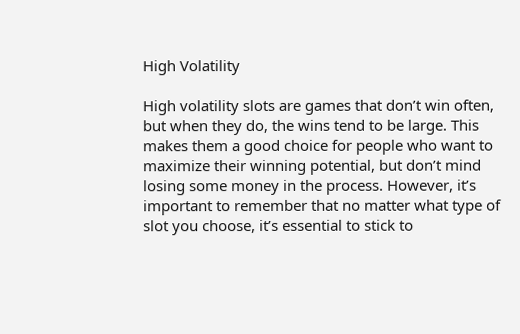High Volatility

High volatility slots are games that don’t win often, but when they do, the wins tend to be large. This makes them a good choice for people who want to maximize their winning potential, but don’t mind losing some money in the process. However, it’s important to remember that no matter what type of slot you choose, it’s essential to stick to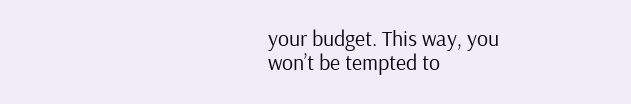your budget. This way, you won’t be tempted to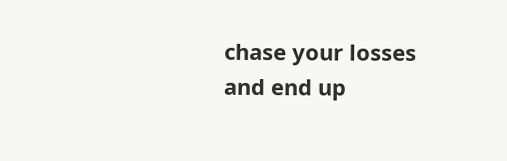chase your losses and end up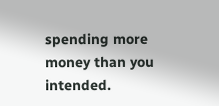spending more money than you intended.